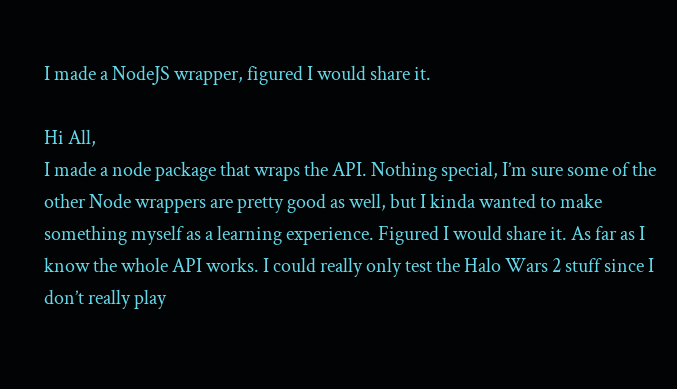I made a NodeJS wrapper, figured I would share it.

Hi All,
I made a node package that wraps the API. Nothing special, I’m sure some of the other Node wrappers are pretty good as well, but I kinda wanted to make something myself as a learning experience. Figured I would share it. As far as I know the whole API works. I could really only test the Halo Wars 2 stuff since I don’t really play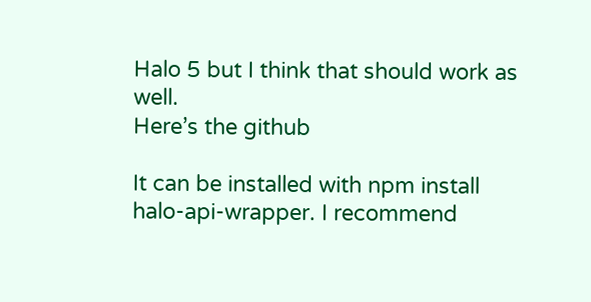Halo 5 but I think that should work as well.
Here’s the github

It can be installed with npm install halo-api-wrapper. I recommend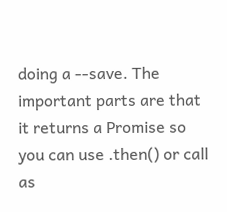doing a --save. The important parts are that it returns a Promise so you can use .then() or call as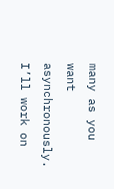many as you want asynchronously.
I’ll work on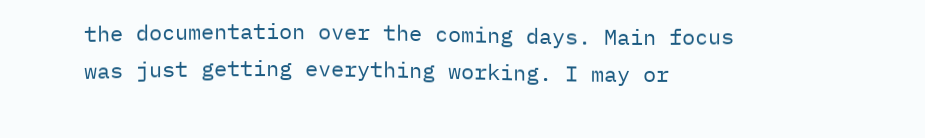the documentation over the coming days. Main focus was just getting everything working. I may or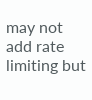may not add rate limiting but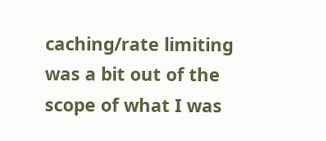caching/rate limiting was a bit out of the scope of what I was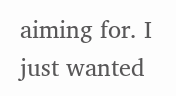aiming for. I just wanted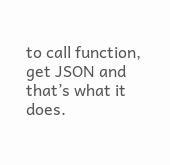to call function, get JSON and that’s what it does.